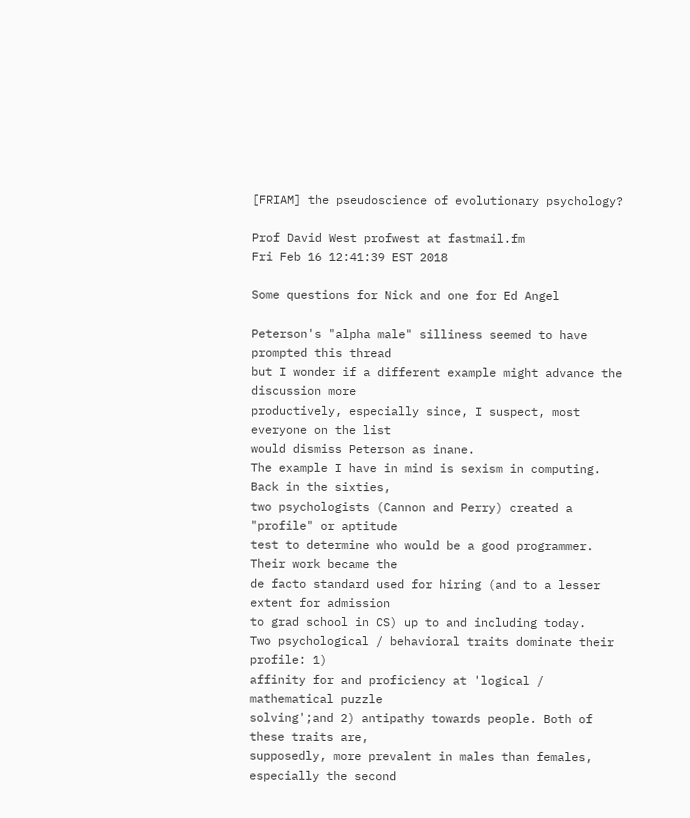[FRIAM] the pseudoscience of evolutionary psychology?

Prof David West profwest at fastmail.fm
Fri Feb 16 12:41:39 EST 2018

Some questions for Nick and one for Ed Angel

Peterson's "alpha male" silliness seemed to have prompted this thread
but I wonder if a different example might advance the discussion more
productively, especially since, I suspect, most everyone on the list
would dismiss Peterson as inane.
The example I have in mind is sexism in computing. Back in the sixties,
two psychologists (Cannon and Perry) created a "profile" or aptitude
test to determine who would be a good programmer. Their work became the
de facto standard used for hiring (and to a lesser extent for admission
to grad school in CS) up to and including today.
Two psychological / behavioral traits dominate their profile: 1)
affinity for and proficiency at 'logical / mathematical puzzle
solving';and 2) antipathy towards people. Both of these traits are,
supposedly, more prevalent in males than females, especially the second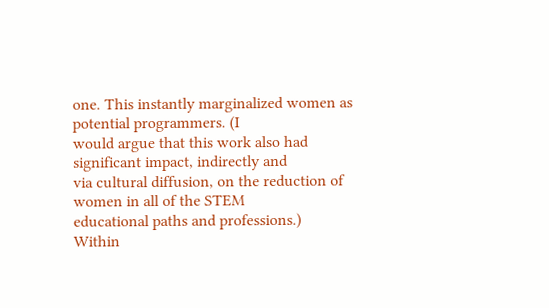one. This instantly marginalized women as potential programmers. (I
would argue that this work also had significant impact, indirectly and
via cultural diffusion, on the reduction of women in all of the STEM
educational paths and professions.)
Within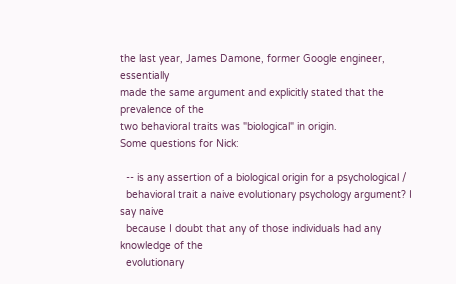the last year, James Damone, former Google engineer, essentially
made the same argument and explicitly stated that the prevalence of the
two behavioral traits was "biological" in origin.
Some questions for Nick:

  -- is any assertion of a biological origin for a psychological /
  behavioral trait a naive evolutionary psychology argument? I say naive
  because I doubt that any of those individuals had any knowledge of the
  evolutionary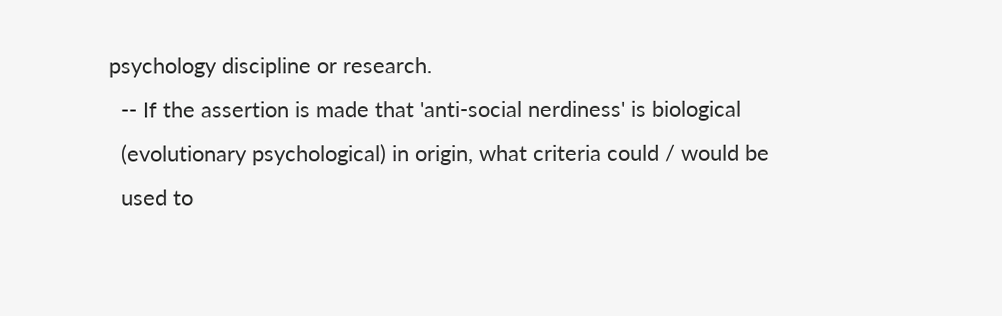psychology discipline or research.
  -- If the assertion is made that 'anti-social nerdiness' is biological
  (evolutionary psychological) in origin, what criteria could / would be
  used to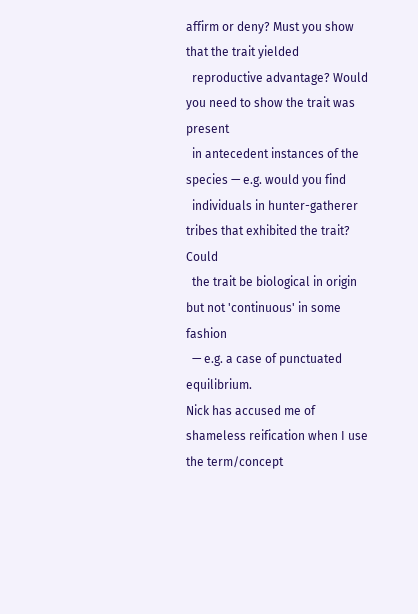affirm or deny? Must you show that the trait yielded
  reproductive advantage? Would you need to show the trait was present
  in antecedent instances of the species — e.g. would you find
  individuals in hunter-gatherer tribes that exhibited the trait? Could
  the trait be biological in origin but not 'continuous' in some fashion
  — e.g. a case of punctuated equilibrium.
Nick has accused me of shameless reification when I use the term/concept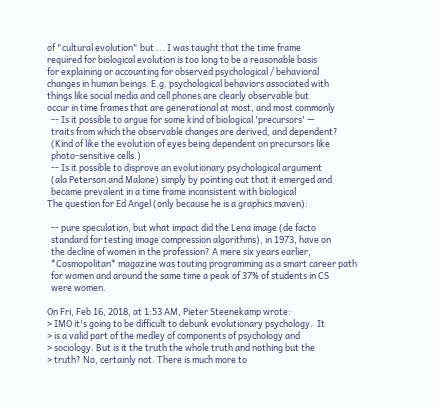of "cultural evolution" but ... I was taught that the time frame
required for biological evolution is too long to be a reasonable basis
for explaining or accounting for observed psychological / behavioral
changes in human beings. E.g. psychological behaviors associated with
things like social media and cell phones are clearly observable but
occur in time frames that are generational at most, and most commonly
  -- Is it possible to argue for some kind of biological 'precursors' —
  traits from which the observable changes are derived, and dependent?
  (Kind of like the evolution of eyes being dependent on precursors like
  photo-sensitive cells.)
  -- Is it possible to disprove an evolutionary psychological argument
  (ala Peterson and Malone) simply by pointing out that it emerged and
  became prevalent in a time frame inconsistent with biological
The question for Ed Angel (only because he is a graphics maven):

  -- pure speculation, but what impact did the Lena image (de facto
  standard for testing image compression algorithms), in 1973, have on
  the decline of women in the profession? A mere six years earlier,
  *Cosmopolitan* magazine was touting programming as a smart career path
  for women and around the same time a peak of 37% of students in CS
  were women.

On Fri, Feb 16, 2018, at 1:53 AM, Pieter Steenekamp wrote:
> IMO it's going to be difficult to debunk evolutionary psychology.  It
> is a valid part of the medley of components of psychology and
> sociology. But is it the truth the whole truth and nothing but the
> truth? No, certainly not. There is much more to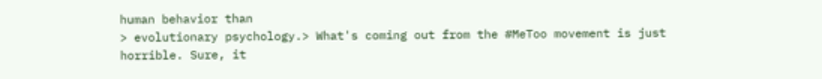human behavior than
> evolutionary psychology.> What's coming out from the #MeToo movement is just horrible. Sure, it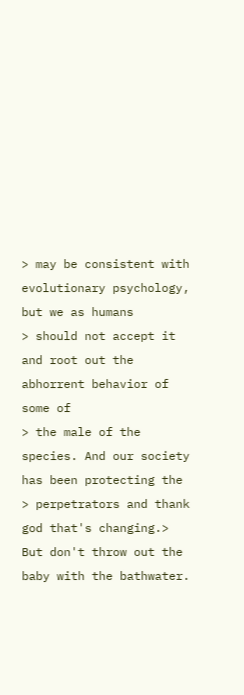> may be consistent with evolutionary psychology, but we as humans
> should not accept it and root out the abhorrent behavior of some of
> the male of the species. And our society has been protecting the
> perpetrators and thank god that's changing.> But don't throw out the baby with the bathwater.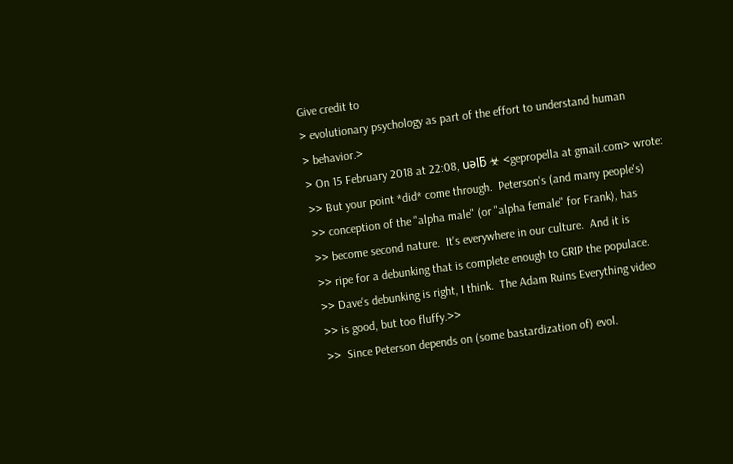Give credit to
> evolutionary psychology as part of the effort to understand human
> behavior.>
> On 15 February 2018 at 22:08, uǝlƃ ☣ <gepropella at gmail.com> wrote:
>> But your point *did* come through.  Peterson's (and many people's)
>> conception of the "alpha male" (or "alpha female" for Frank), has
>> become second nature.  It's everywhere in our culture.  And it is
>> ripe for a debunking that is complete enough to GRIP the populace.
>> Dave's debunking is right, I think.  The Adam Ruins Everything video
>> is good, but too fluffy.>>
>>  Since Peterson depends on (some bastardization of) evol.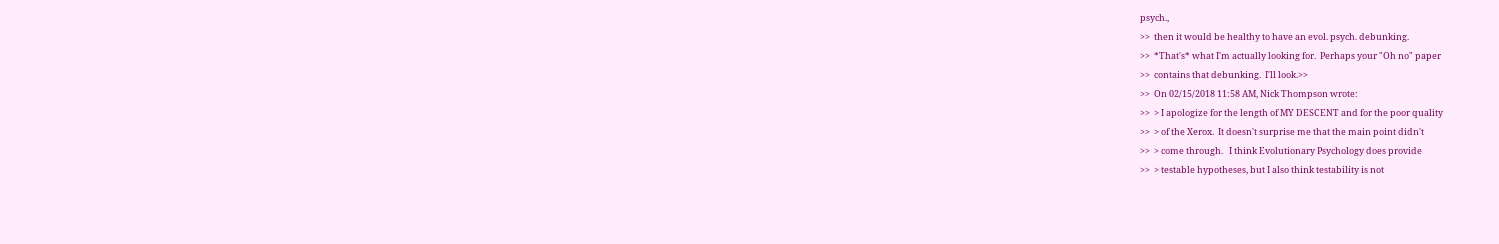psych.,
>>  then it would be healthy to have an evol. psych. debunking.
>>  *That's* what I'm actually looking for.  Perhaps your "Oh no" paper
>>  contains that debunking.  I'll look.>>
>>  On 02/15/2018 11:58 AM, Nick Thompson wrote:
>>  > I apologize for the length of MY DESCENT and for the poor quality
>>  > of the Xerox.  It doesn't surprise me that the main point didn't
>>  > come through.   I think Evolutionary Psychology does provide
>>  > testable hypotheses, but I also think testability is not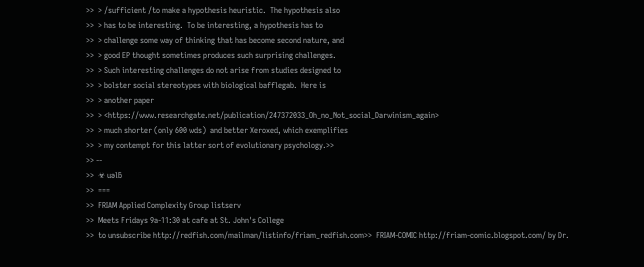>>  > /sufficient /to make a hypothesis heuristic.  The hypothesis also
>>  > has to be interesting.  To be interesting, a hypothesis has to
>>  > challenge some way of thinking that has become second nature, and
>>  > good EP thought sometimes produces such surprising challenges.
>>  > Such interesting challenges do not arise from studies designed to
>>  > bolster social stereotypes with biological bafflegab.  Here is
>>  > another paper
>>  > <https://www.researchgate.net/publication/247372033_Oh_no_Not_social_Darwinism_again>
>>  > much shorter (only 600 wds)  and better Xeroxed, which exemplifies
>>  > my contempt for this latter sort of evolutionary psychology.>>
>> --
>>  ☣ uǝlƃ
>>  ===
>>  FRIAM Applied Complexity Group listserv
>>  Meets Fridays 9a-11:30 at cafe at St. John's College
>>  to unsubscribe http://redfish.com/mailman/listinfo/friam_redfish.com>>  FRIAM-COMIC http://friam-comic.blogspot.com/ by Dr.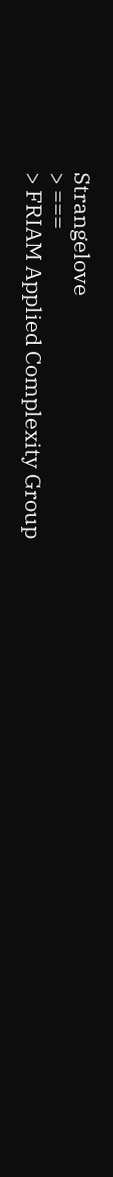Strangelove
> ===
> FRIAM Applied Complexity Group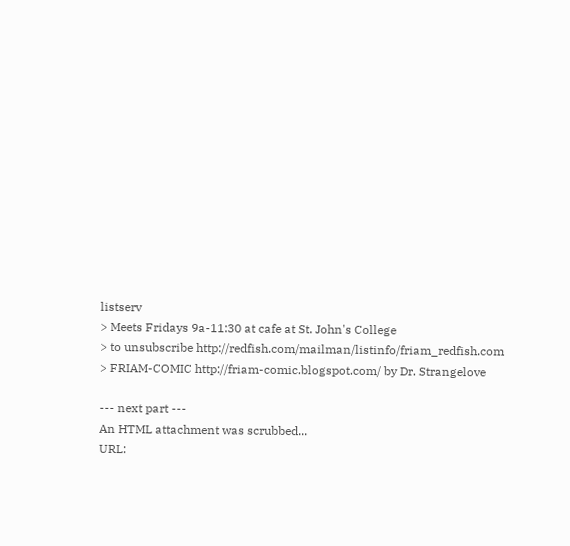listserv
> Meets Fridays 9a-11:30 at cafe at St. John's College
> to unsubscribe http://redfish.com/mailman/listinfo/friam_redfish.com
> FRIAM-COMIC http://friam-comic.blogspot.com/ by Dr. Strangelove

--- next part ---
An HTML attachment was scrubbed...
URL: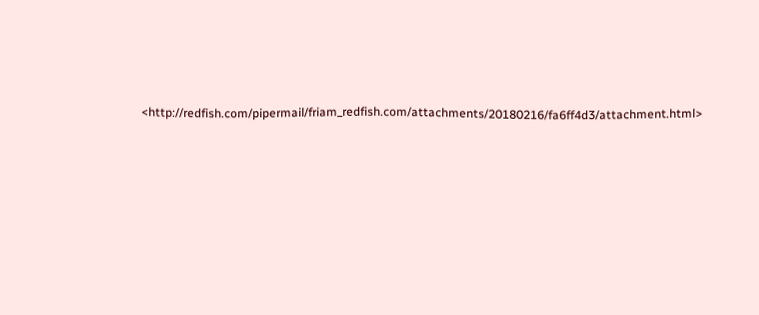<http://redfish.com/pipermail/friam_redfish.com/attachments/20180216/fa6ff4d3/attachment.html>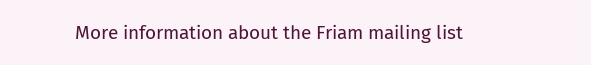More information about the Friam mailing list